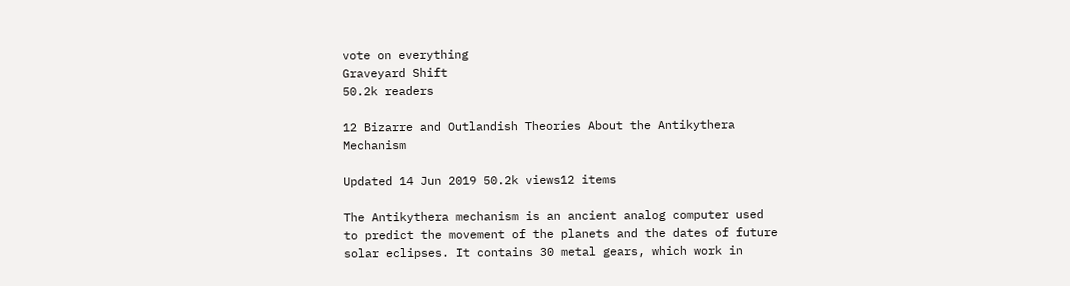vote on everything
Graveyard Shift
50.2k readers

12 Bizarre and Outlandish Theories About the Antikythera Mechanism

Updated 14 Jun 2019 50.2k views12 items

The Antikythera mechanism is an ancient analog computer used to predict the movement of the planets and the dates of future solar eclipses. It contains 30 metal gears, which work in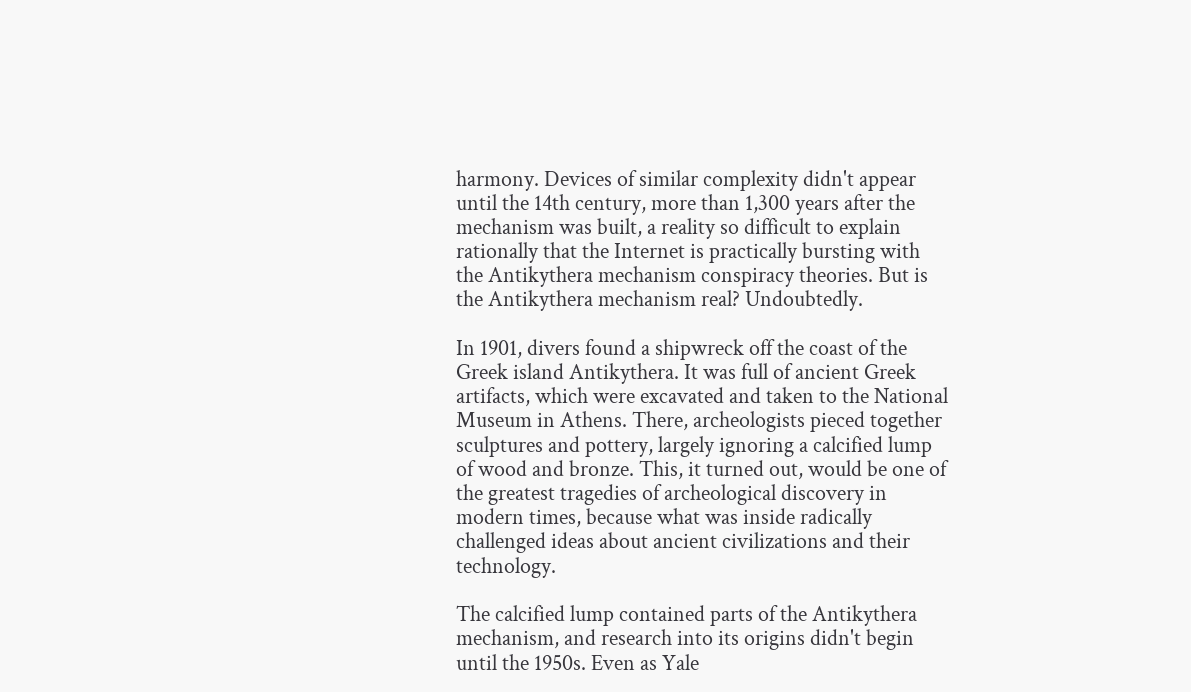harmony. Devices of similar complexity didn't appear until the 14th century, more than 1,300 years after the mechanism was built, a reality so difficult to explain rationally that the Internet is practically bursting with the Antikythera mechanism conspiracy theories. But is the Antikythera mechanism real? Undoubtedly.

In 1901, divers found a shipwreck off the coast of the Greek island Antikythera. It was full of ancient Greek artifacts, which were excavated and taken to the National Museum in Athens. There, archeologists pieced together sculptures and pottery, largely ignoring a calcified lump of wood and bronze. This, it turned out, would be one of the greatest tragedies of archeological discovery in modern times, because what was inside radically challenged ideas about ancient civilizations and their technology.

The calcified lump contained parts of the Antikythera mechanism, and research into its origins didn't begin until the 1950s. Even as Yale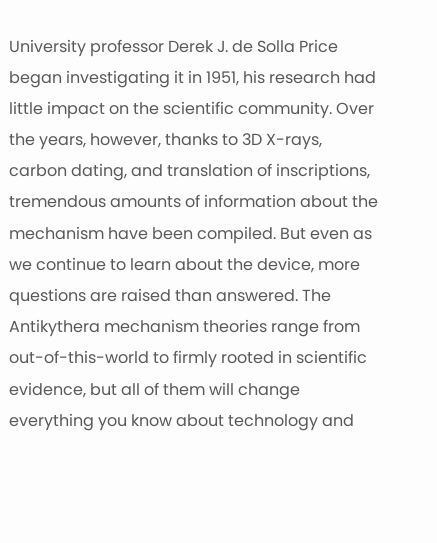University professor Derek J. de Solla Price began investigating it in 1951, his research had little impact on the scientific community. Over the years, however, thanks to 3D X-rays, carbon dating, and translation of inscriptions, tremendous amounts of information about the mechanism have been compiled. But even as we continue to learn about the device, more questions are raised than answered. The Antikythera mechanism theories range from out-of-this-world to firmly rooted in scientific evidence, but all of them will change everything you know about technology and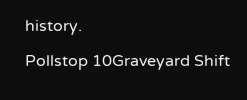history.

Pollstop 10Graveyard Shift